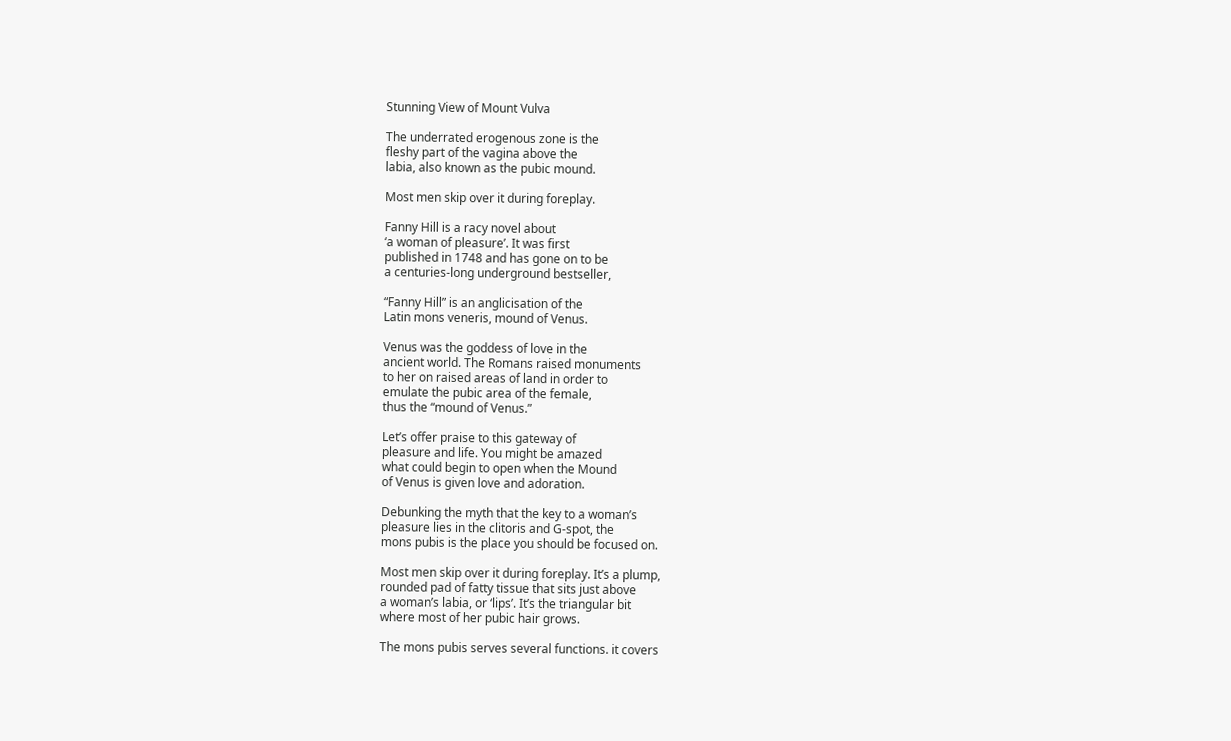Stunning View of Mount Vulva

The underrated erogenous zone is the
fleshy part of the vagina above the
labia, also known as the pubic mound.

Most men skip over it during foreplay.

Fanny Hill is a racy novel about
‘a woman of pleasure’. It was first
published in 1748 and has gone on to be
a centuries-long underground bestseller,

“Fanny Hill” is an anglicisation of the
Latin mons veneris, mound of Venus.

Venus was the goddess of love in the
ancient world. The Romans raised monuments
to her on raised areas of land in order to
emulate the pubic area of the female,
thus the “mound of Venus.”

Let’s offer praise to this gateway of
pleasure and life. You might be amazed
what could begin to open when the Mound
of Venus is given love and adoration.

Debunking the myth that the key to a woman’s
pleasure lies in the clitoris and G-spot, the
mons pubis is the place you should be focused on.

Most men skip over it during foreplay. It’s a plump,
rounded pad of fatty tissue that sits just above
a woman’s labia, or ‘lips’. It’s the triangular bit
where most of her pubic hair grows.

The mons pubis serves several functions. it covers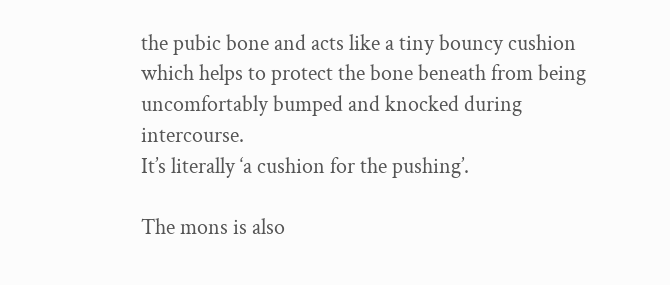the pubic bone and acts like a tiny bouncy cushion
which helps to protect the bone beneath from being
uncomfortably bumped and knocked during intercourse.
It’s literally ‘a cushion for the pushing’.

The mons is also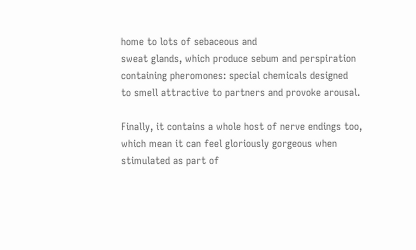home to lots of sebaceous and
sweat glands, which produce sebum and perspiration
containing pheromones: special chemicals designed
to smell attractive to partners and provoke arousal.

Finally, it contains a whole host of nerve endings too,
which mean it can feel gloriously gorgeous when
stimulated as part of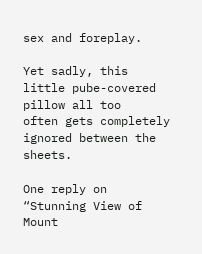sex and foreplay.

Yet sadly, this little pube-covered pillow all too
often gets completely ignored between the sheets.

One reply on “Stunning View of Mount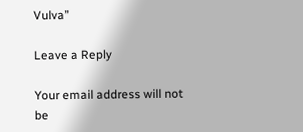Vulva”

Leave a Reply

Your email address will not be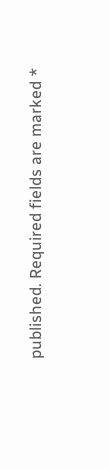published. Required fields are marked *